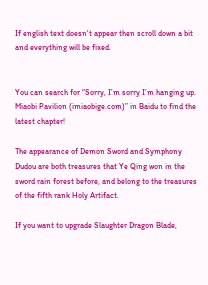If english text doesn't appear then scroll down a bit and everything will be fixed.


You can search for “Sorry, I’m sorry I’m hanging up. Miaobi Pavilion (imiaobige.com)” in Baidu to find the latest chapter!

The appearance of Demon Sword and Symphony Dudou are both treasures that Ye Qing won in the sword rain forest before, and belong to the treasures of the fifth rank Holy Artifact.

If you want to upgrade Slaughter Dragon Blade,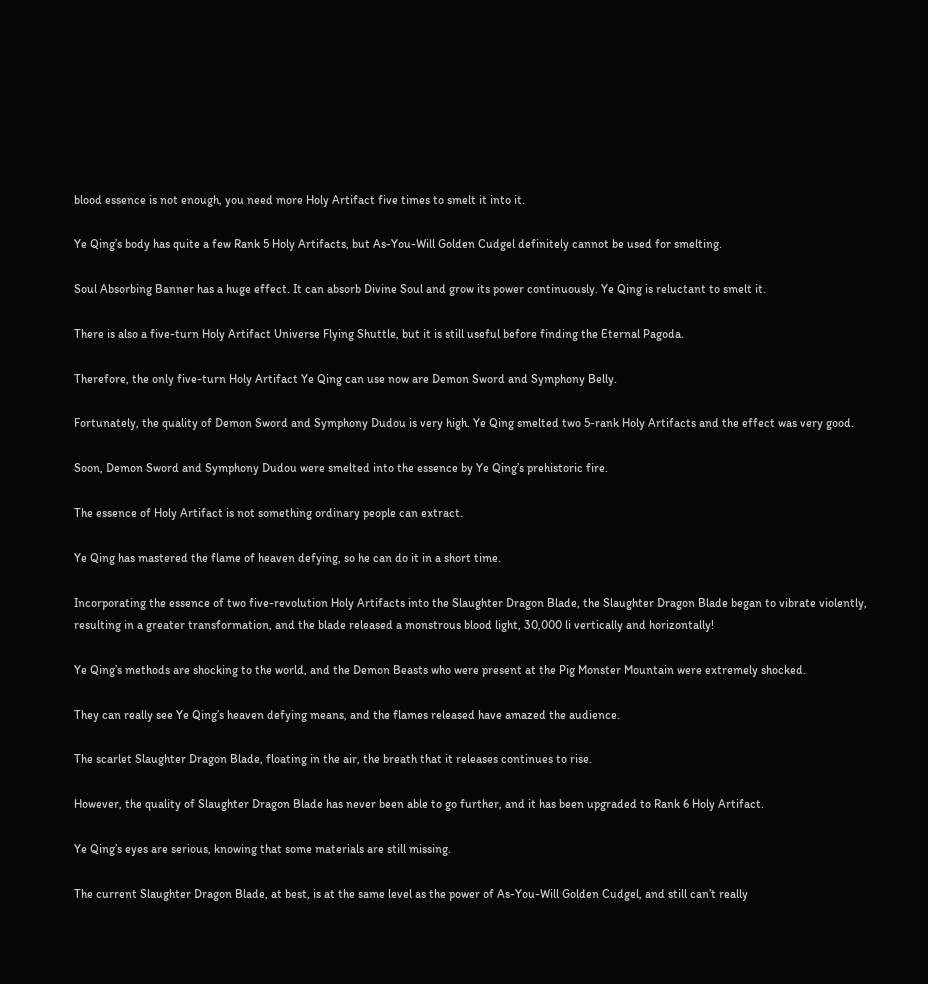blood essence is not enough, you need more Holy Artifact five times to smelt it into it.

Ye Qing’s body has quite a few Rank 5 Holy Artifacts, but As-You-Will Golden Cudgel definitely cannot be used for smelting.

Soul Absorbing Banner has a huge effect. It can absorb Divine Soul and grow its power continuously. Ye Qing is reluctant to smelt it.

There is also a five-turn Holy Artifact Universe Flying Shuttle, but it is still useful before finding the Eternal Pagoda.

Therefore, the only five-turn Holy Artifact Ye Qing can use now are Demon Sword and Symphony Belly.

Fortunately, the quality of Demon Sword and Symphony Dudou is very high. Ye Qing smelted two 5-rank Holy Artifacts and the effect was very good.

Soon, Demon Sword and Symphony Dudou were smelted into the essence by Ye Qing’s prehistoric fire.

The essence of Holy Artifact is not something ordinary people can extract.

Ye Qing has mastered the flame of heaven defying, so he can do it in a short time.

Incorporating the essence of two five-revolution Holy Artifacts into the Slaughter Dragon Blade, the Slaughter Dragon Blade began to vibrate violently, resulting in a greater transformation, and the blade released a monstrous blood light, 30,000 li vertically and horizontally!

Ye Qing’s methods are shocking to the world, and the Demon Beasts who were present at the Pig Monster Mountain were extremely shocked.

They can really see Ye Qing’s heaven defying means, and the flames released have amazed the audience.

The scarlet Slaughter Dragon Blade, floating in the air, the breath that it releases continues to rise.

However, the quality of Slaughter Dragon Blade has never been able to go further, and it has been upgraded to Rank 6 Holy Artifact.

Ye Qing’s eyes are serious, knowing that some materials are still missing.

The current Slaughter Dragon Blade, at best, is at the same level as the power of As-You-Will Golden Cudgel, and still can’t really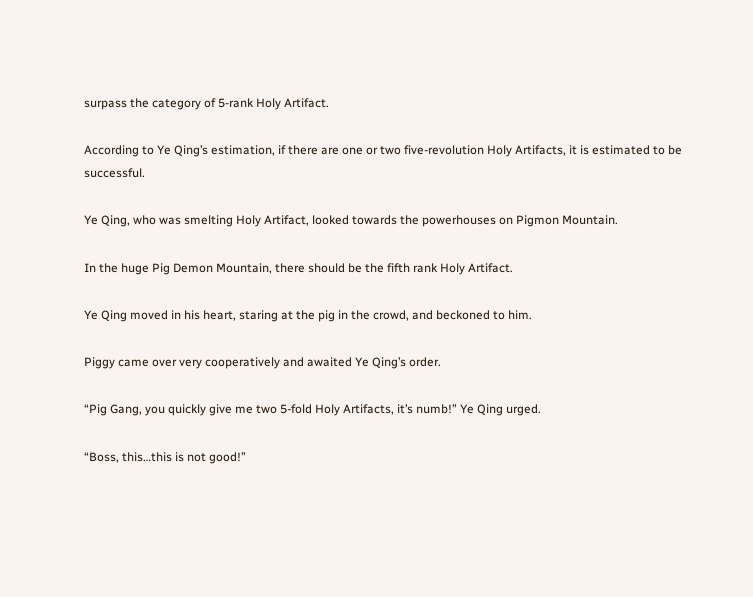surpass the category of 5-rank Holy Artifact.

According to Ye Qing’s estimation, if there are one or two five-revolution Holy Artifacts, it is estimated to be successful.

Ye Qing, who was smelting Holy Artifact, looked towards the powerhouses on Pigmon Mountain.

In the huge Pig Demon Mountain, there should be the fifth rank Holy Artifact.

Ye Qing moved in his heart, staring at the pig in the crowd, and beckoned to him.

Piggy came over very cooperatively and awaited Ye Qing’s order.

“Pig Gang, you quickly give me two 5-fold Holy Artifacts, it’s numb!” Ye Qing urged.

“Boss, this…this is not good!”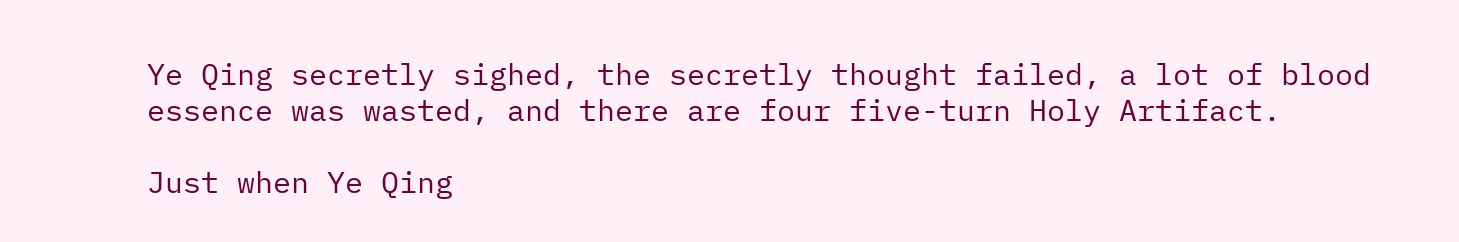Ye Qing secretly sighed, the secretly thought failed, a lot of blood essence was wasted, and there are four five-turn Holy Artifact.

Just when Ye Qing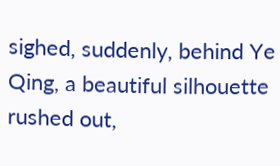sighed, suddenly, behind Ye Qing, a beautiful silhouette rushed out,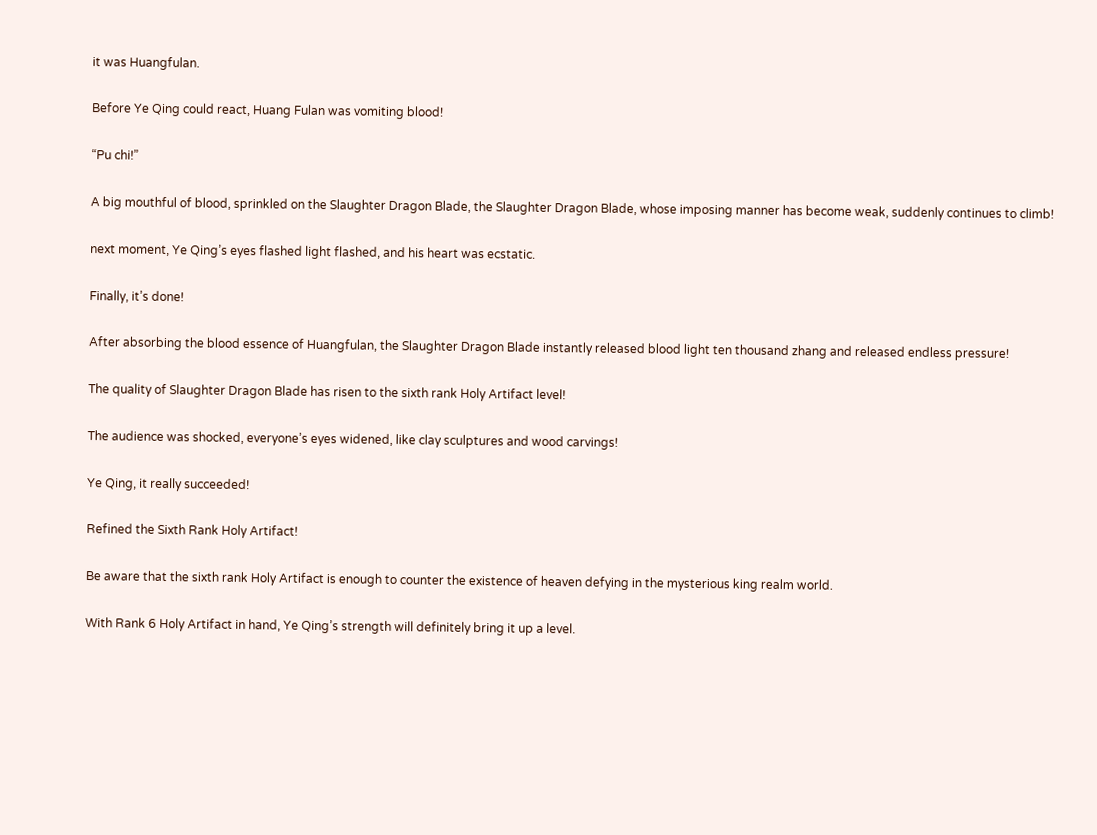it was Huangfulan.

Before Ye Qing could react, Huang Fulan was vomiting blood!

“Pu chi!”

A big mouthful of blood, sprinkled on the Slaughter Dragon Blade, the Slaughter Dragon Blade, whose imposing manner has become weak, suddenly continues to climb!

next moment, Ye Qing’s eyes flashed light flashed, and his heart was ecstatic.

Finally, it’s done!

After absorbing the blood essence of Huangfulan, the Slaughter Dragon Blade instantly released blood light ten thousand zhang and released endless pressure!

The quality of Slaughter Dragon Blade has risen to the sixth rank Holy Artifact level!

The audience was shocked, everyone’s eyes widened, like clay sculptures and wood carvings!

Ye Qing, it really succeeded!

Refined the Sixth Rank Holy Artifact!

Be aware that the sixth rank Holy Artifact is enough to counter the existence of heaven defying in the mysterious king realm world.

With Rank 6 Holy Artifact in hand, Ye Qing’s strength will definitely bring it up a level.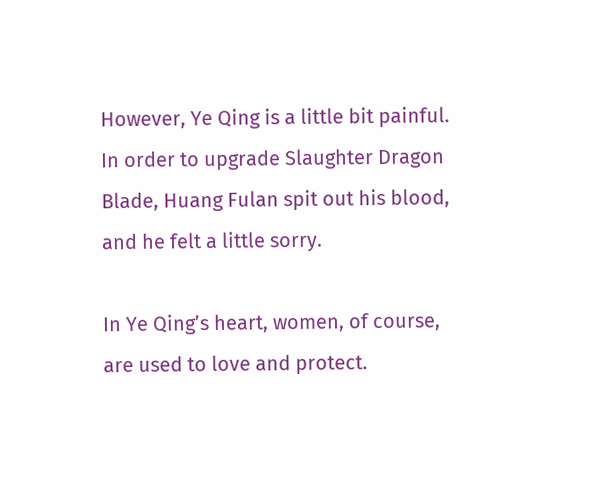However, Ye Qing is a little bit painful. In order to upgrade Slaughter Dragon Blade, Huang Fulan spit out his blood, and he felt a little sorry.

In Ye Qing’s heart, women, of course, are used to love and protect.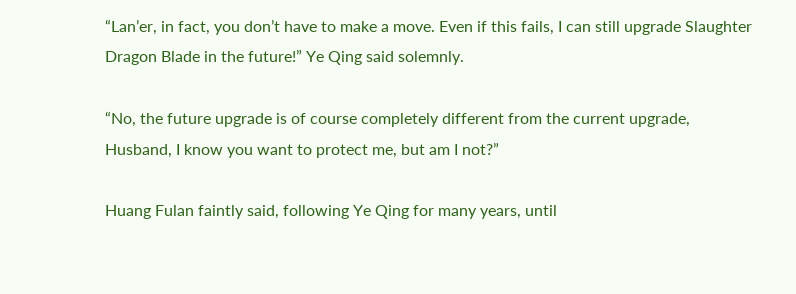“Lan’er, in fact, you don’t have to make a move. Even if this fails, I can still upgrade Slaughter Dragon Blade in the future!” Ye Qing said solemnly.

“No, the future upgrade is of course completely different from the current upgrade, Husband, I know you want to protect me, but am I not?”

Huang Fulan faintly said, following Ye Qing for many years, until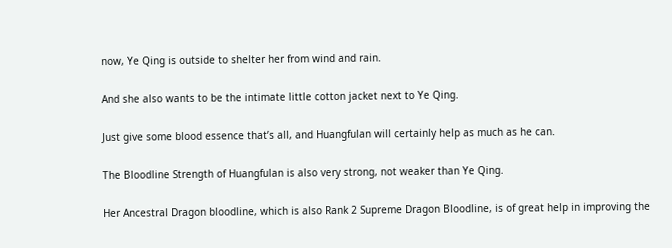now, Ye Qing is outside to shelter her from wind and rain.

And she also wants to be the intimate little cotton jacket next to Ye Qing.

Just give some blood essence that’s all, and Huangfulan will certainly help as much as he can.

The Bloodline Strength of Huangfulan is also very strong, not weaker than Ye Qing.

Her Ancestral Dragon bloodline, which is also Rank 2 Supreme Dragon Bloodline, is of great help in improving the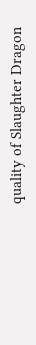quality of Slaughter Dragon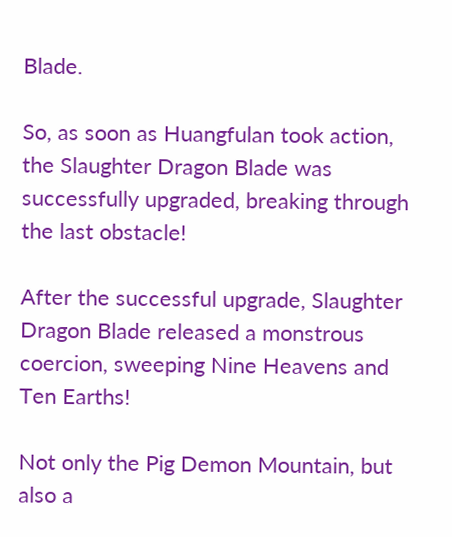Blade.

So, as soon as Huangfulan took action, the Slaughter Dragon Blade was successfully upgraded, breaking through the last obstacle!

After the successful upgrade, Slaughter Dragon Blade released a monstrous coercion, sweeping Nine Heavens and Ten Earths!

Not only the Pig Demon Mountain, but also a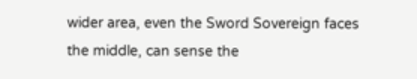wider area, even the Sword Sovereign faces the middle, can sense the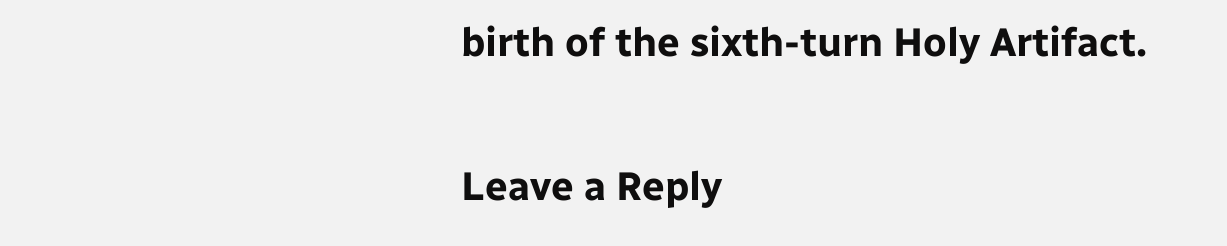birth of the sixth-turn Holy Artifact.

Leave a Reply